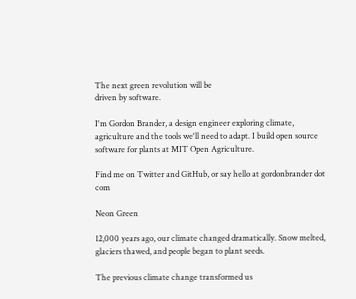The next green revolution will be
driven by software.

I'm Gordon Brander, a design engineer exploring climate, agriculture and the tools we'll need to adapt. I build open source software for plants at MIT Open Agriculture.

Find me on Twitter and GitHub, or say hello at gordonbrander dot com

Neon Green

12,000 years ago, our climate changed dramatically. Snow melted, glaciers thawed, and people began to plant seeds.

The previous climate change transformed us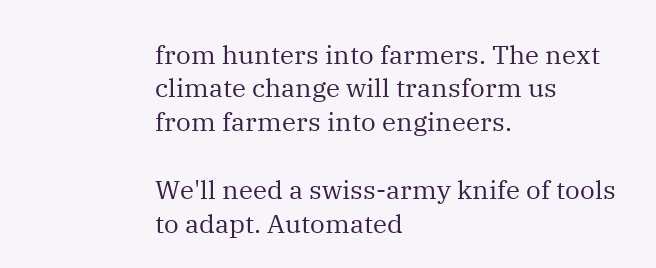from hunters into farmers. The next climate change will transform us from farmers into engineers.

We'll need a swiss-army knife of tools to adapt. Automated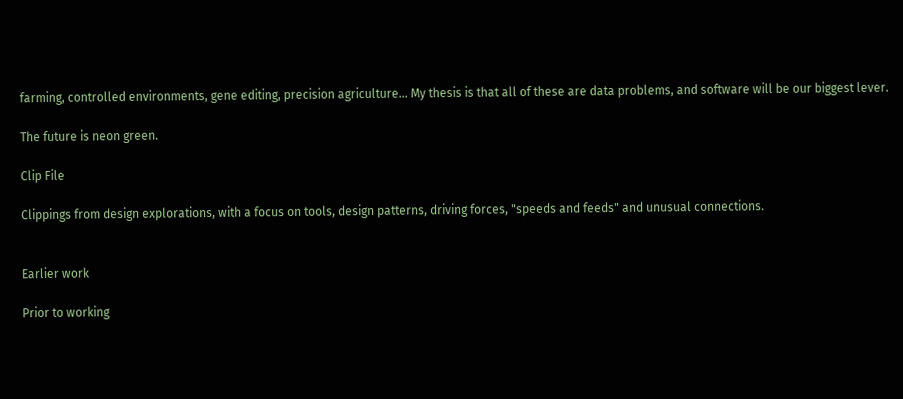farming, controlled environments, gene editing, precision agriculture... My thesis is that all of these are data problems, and software will be our biggest lever.

The future is neon green.

Clip File

Clippings from design explorations, with a focus on tools, design patterns, driving forces, "speeds and feeds" and unusual connections.


Earlier work

Prior to working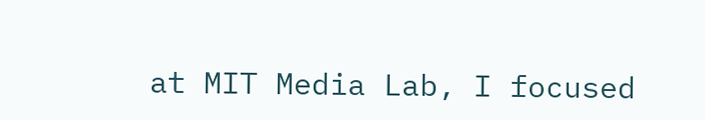at MIT Media Lab, I focused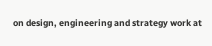on design, engineering and strategy work at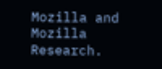Mozilla and Mozilla Research.